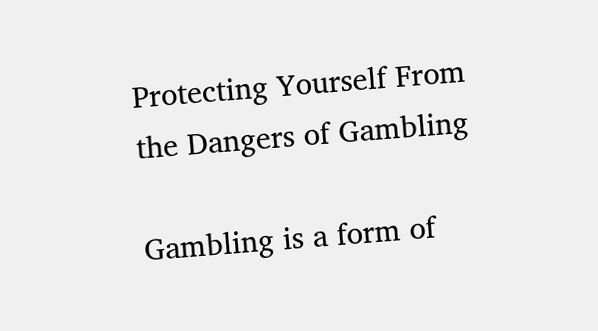Protecting Yourself From the Dangers of Gambling

Gambling is a form of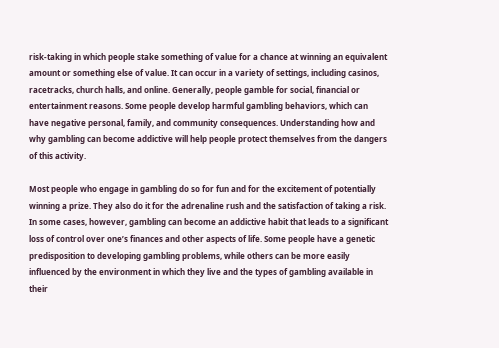risk-taking in which people stake something of value for a chance at winning an equivalent amount or something else of value. It can occur in a variety of settings, including casinos, racetracks, church halls, and online. Generally, people gamble for social, financial or entertainment reasons. Some people develop harmful gambling behaviors, which can have negative personal, family, and community consequences. Understanding how and why gambling can become addictive will help people protect themselves from the dangers of this activity.

Most people who engage in gambling do so for fun and for the excitement of potentially winning a prize. They also do it for the adrenaline rush and the satisfaction of taking a risk. In some cases, however, gambling can become an addictive habit that leads to a significant loss of control over one’s finances and other aspects of life. Some people have a genetic predisposition to developing gambling problems, while others can be more easily influenced by the environment in which they live and the types of gambling available in their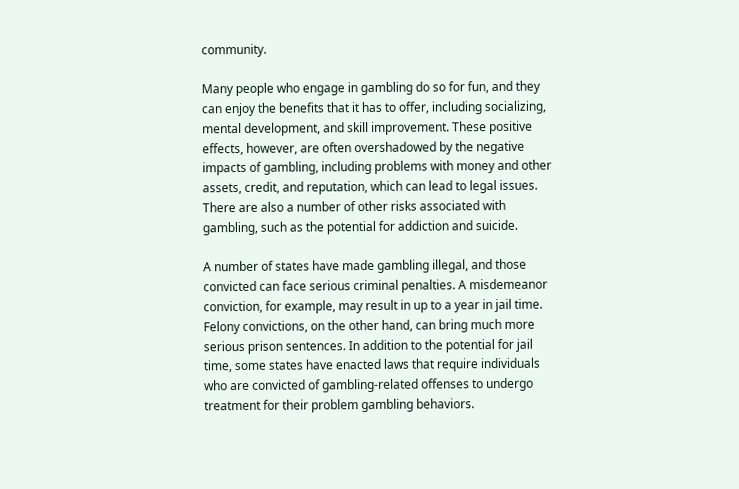community.

Many people who engage in gambling do so for fun, and they can enjoy the benefits that it has to offer, including socializing, mental development, and skill improvement. These positive effects, however, are often overshadowed by the negative impacts of gambling, including problems with money and other assets, credit, and reputation, which can lead to legal issues. There are also a number of other risks associated with gambling, such as the potential for addiction and suicide.

A number of states have made gambling illegal, and those convicted can face serious criminal penalties. A misdemeanor conviction, for example, may result in up to a year in jail time. Felony convictions, on the other hand, can bring much more serious prison sentences. In addition to the potential for jail time, some states have enacted laws that require individuals who are convicted of gambling-related offenses to undergo treatment for their problem gambling behaviors.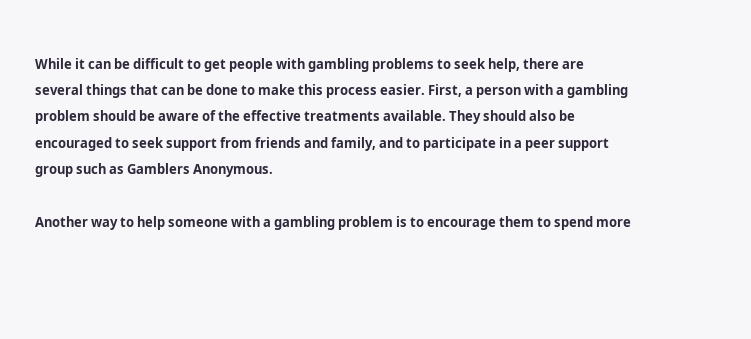While it can be difficult to get people with gambling problems to seek help, there are several things that can be done to make this process easier. First, a person with a gambling problem should be aware of the effective treatments available. They should also be encouraged to seek support from friends and family, and to participate in a peer support group such as Gamblers Anonymous.

Another way to help someone with a gambling problem is to encourage them to spend more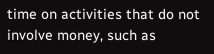time on activities that do not involve money, such as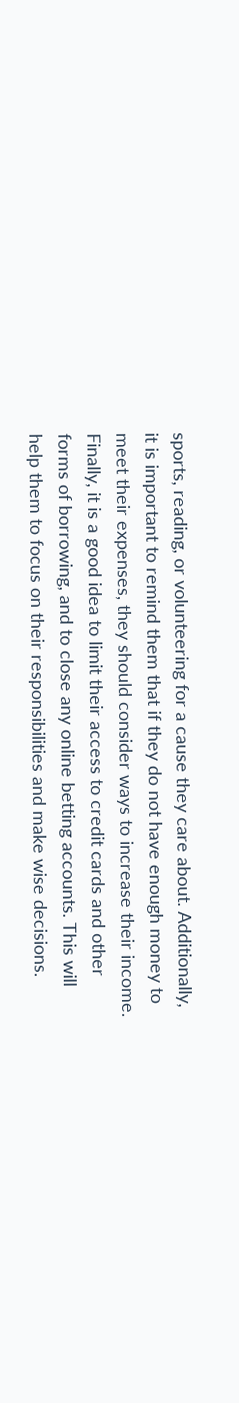sports, reading, or volunteering for a cause they care about. Additionally, it is important to remind them that if they do not have enough money to meet their expenses, they should consider ways to increase their income. Finally, it is a good idea to limit their access to credit cards and other forms of borrowing, and to close any online betting accounts. This will help them to focus on their responsibilities and make wise decisions.